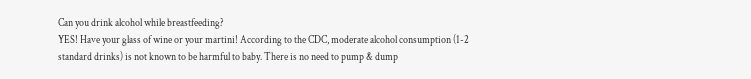Can you drink alcohol while breastfeeding?
YES! Have your glass of wine or your martini! According to the CDC, moderate alcohol consumption (1-2 standard drinks) is not known to be harmful to baby. There is no need to pump & dump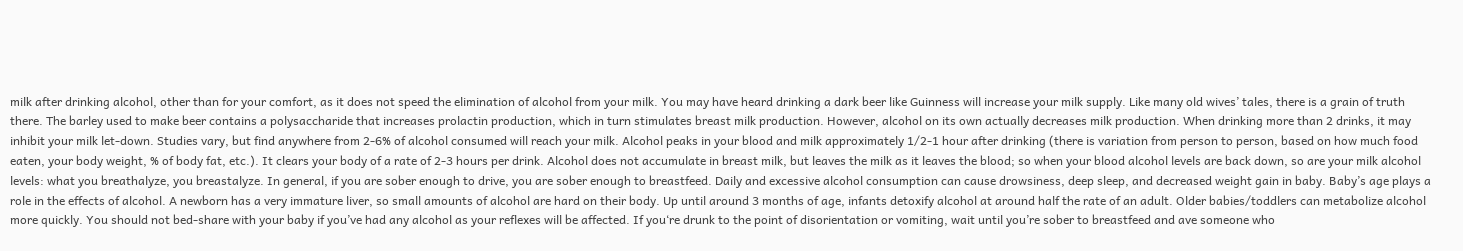milk after drinking alcohol, other than for your comfort, as it does not speed the elimination of alcohol from your milk. You may have heard drinking a dark beer like Guinness will increase your milk supply. Like many old wives’ tales, there is a grain of truth there. The barley used to make beer contains a polysaccharide that increases prolactin production, which in turn stimulates breast milk production. However, alcohol on its own actually decreases milk production. When drinking more than 2 drinks, it may inhibit your milk let-down. Studies vary, but find anywhere from 2-6% of alcohol consumed will reach your milk. Alcohol peaks in your blood and milk approximately 1/2-1 hour after drinking (there is variation from person to person, based on how much food eaten, your body weight, % of body fat, etc.). It clears your body of a rate of 2-3 hours per drink. Alcohol does not accumulate in breast milk, but leaves the milk as it leaves the blood; so when your blood alcohol levels are back down, so are your milk alcohol levels: what you breathalyze, you breastalyze. In general, if you are sober enough to drive, you are sober enough to breastfeed. Daily and excessive alcohol consumption can cause drowsiness, deep sleep, and decreased weight gain in baby. Baby’s age plays a role in the effects of alcohol. A newborn has a very immature liver, so small amounts of alcohol are hard on their body. Up until around 3 months of age, infants detoxify alcohol at around half the rate of an adult. Older babies/toddlers can metabolize alcohol more quickly. You should not bed-share with your baby if you’ve had any alcohol as your reflexes will be affected. If you‘re drunk to the point of disorientation or vomiting, wait until you’re sober to breastfeed and ave someone who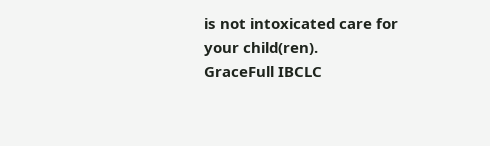is not intoxicated care for your child(ren).
GraceFull IBCLC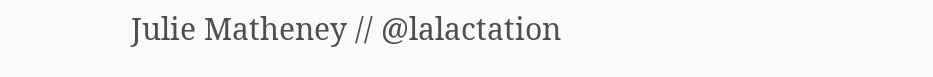Julie Matheney // @lalactation